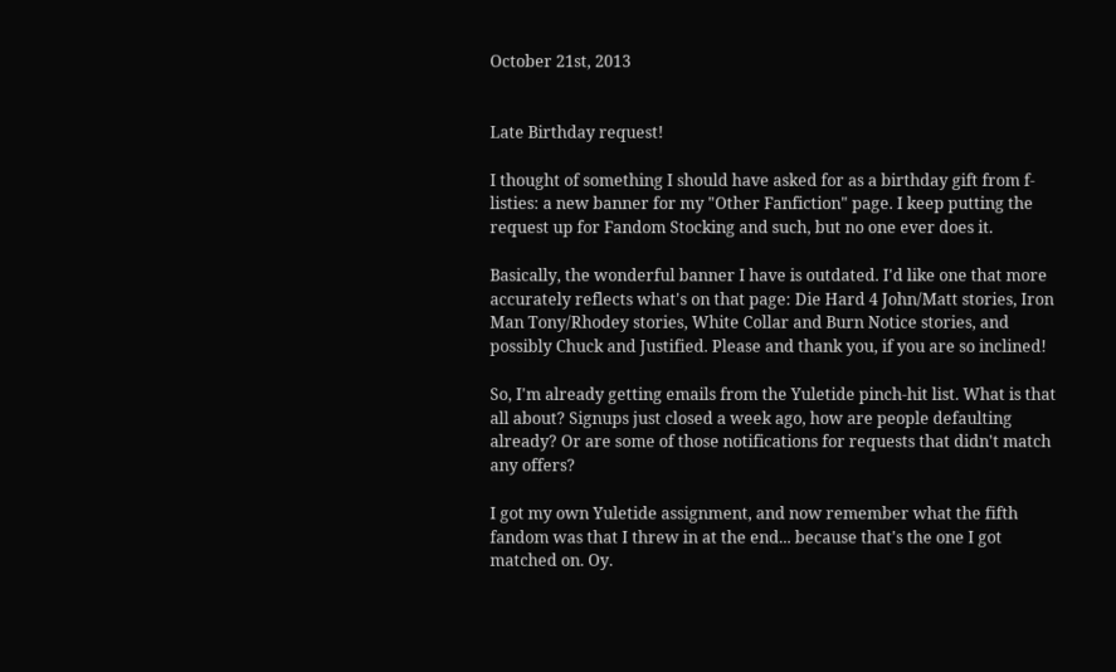October 21st, 2013


Late Birthday request!

I thought of something I should have asked for as a birthday gift from f-listies: a new banner for my "Other Fanfiction" page. I keep putting the request up for Fandom Stocking and such, but no one ever does it.

Basically, the wonderful banner I have is outdated. I'd like one that more accurately reflects what's on that page: Die Hard 4 John/Matt stories, Iron Man Tony/Rhodey stories, White Collar and Burn Notice stories, and possibly Chuck and Justified. Please and thank you, if you are so inclined!

So, I'm already getting emails from the Yuletide pinch-hit list. What is that all about? Signups just closed a week ago, how are people defaulting already? Or are some of those notifications for requests that didn't match any offers?

I got my own Yuletide assignment, and now remember what the fifth fandom was that I threw in at the end... because that's the one I got matched on. Oy.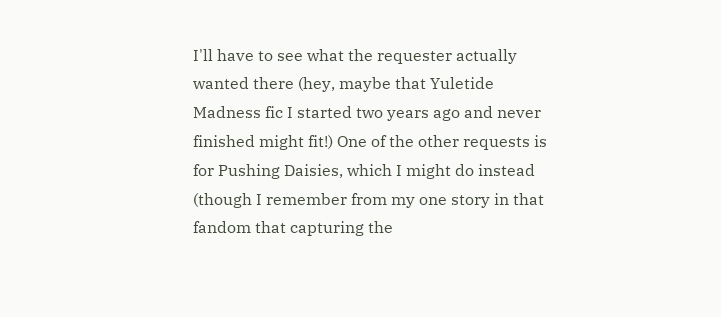I'll have to see what the requester actually wanted there (hey, maybe that Yuletide Madness fic I started two years ago and never finished might fit!) One of the other requests is for Pushing Daisies, which I might do instead (though I remember from my one story in that fandom that capturing the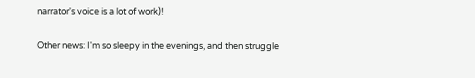narrator's voice is a lot of work)!

Other news: I'm so sleepy in the evenings, and then struggle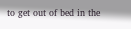to get out of bed in the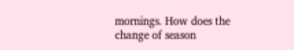mornings. How does the change of season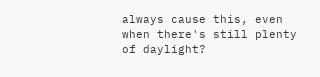always cause this, even when there's still plenty of daylight?